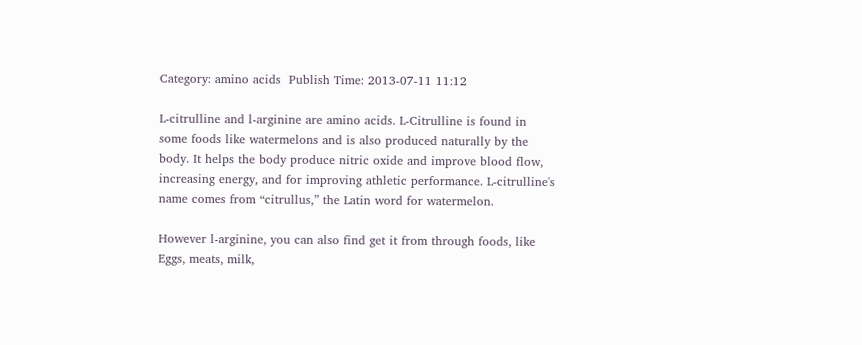Category: amino acids  Publish Time: 2013-07-11 11:12

L-citrulline and l-arginine are amino acids. L-Citrulline is found in some foods like watermelons and is also produced naturally by the body. It helps the body produce nitric oxide and improve blood flow, increasing energy, and for improving athletic performance. L-citrulline's name comes from “citrullus,” the Latin word for watermelon.

However l-arginine, you can also find get it from through foods, like Eggs, meats, milk,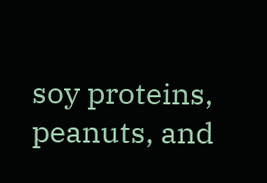soy proteins, peanuts, and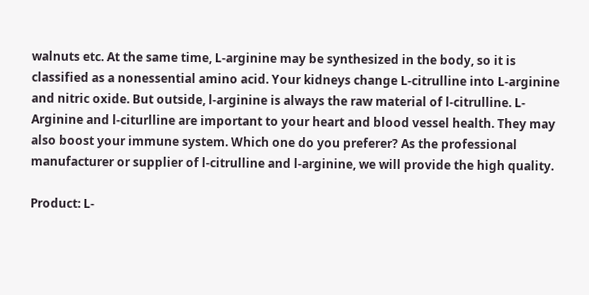walnuts etc. At the same time, L-arginine may be synthesized in the body, so it is classified as a nonessential amino acid. Your kidneys change L-citrulline into L-arginine and nitric oxide. But outside, l-arginine is always the raw material of l-citrulline. L-Arginine and l-citurlline are important to your heart and blood vessel health. They may also boost your immune system. Which one do you preferer? As the professional manufacturer or supplier of l-citrulline and l-arginine, we will provide the high quality.

Product: L-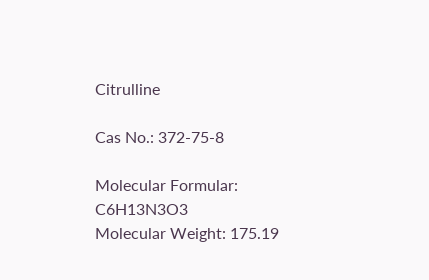Citrulline

Cas No.: 372-75-8

Molecular Formular: C6H13N3O3
Molecular Weight: 175.19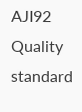AJI92 Quality standard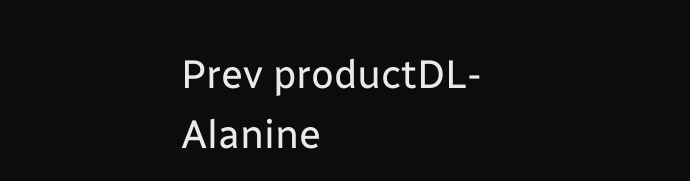Prev productDL-Alanine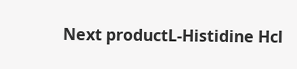Next productL-Histidine Hcl